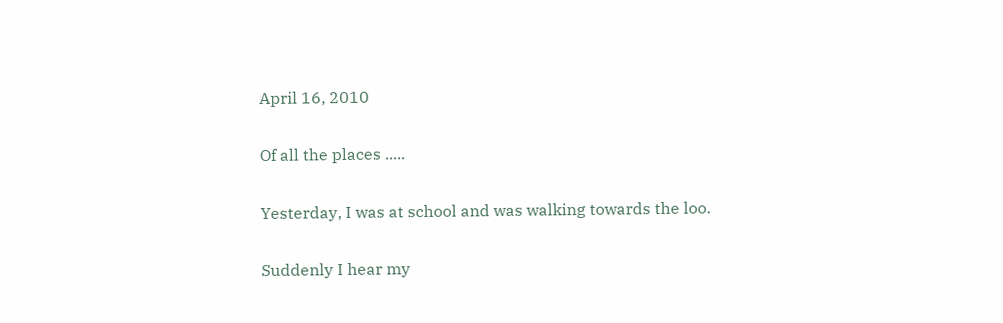April 16, 2010

Of all the places .....

Yesterday, I was at school and was walking towards the loo.

Suddenly I hear my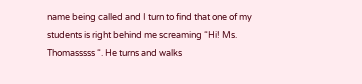name being called and I turn to find that one of my students is right behind me screaming “Hi! Ms. Thomasssss “. He turns and walks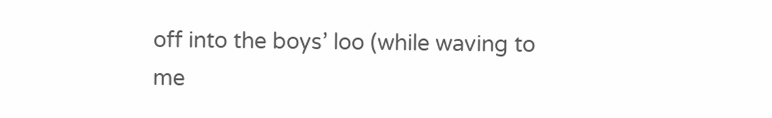off into the boys’ loo (while waving to me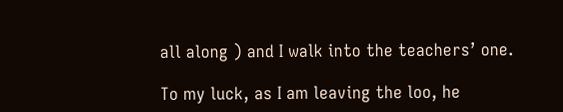all along ) and I walk into the teachers’ one.

To my luck, as I am leaving the loo, he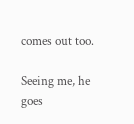comes out too.

Seeing me, he goes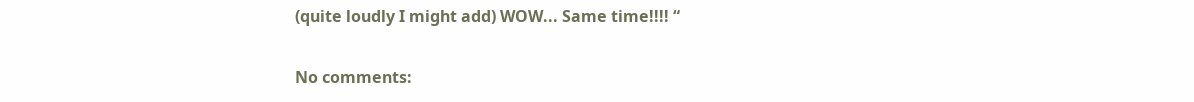(quite loudly I might add) WOW... Same time!!!! “

No comments: